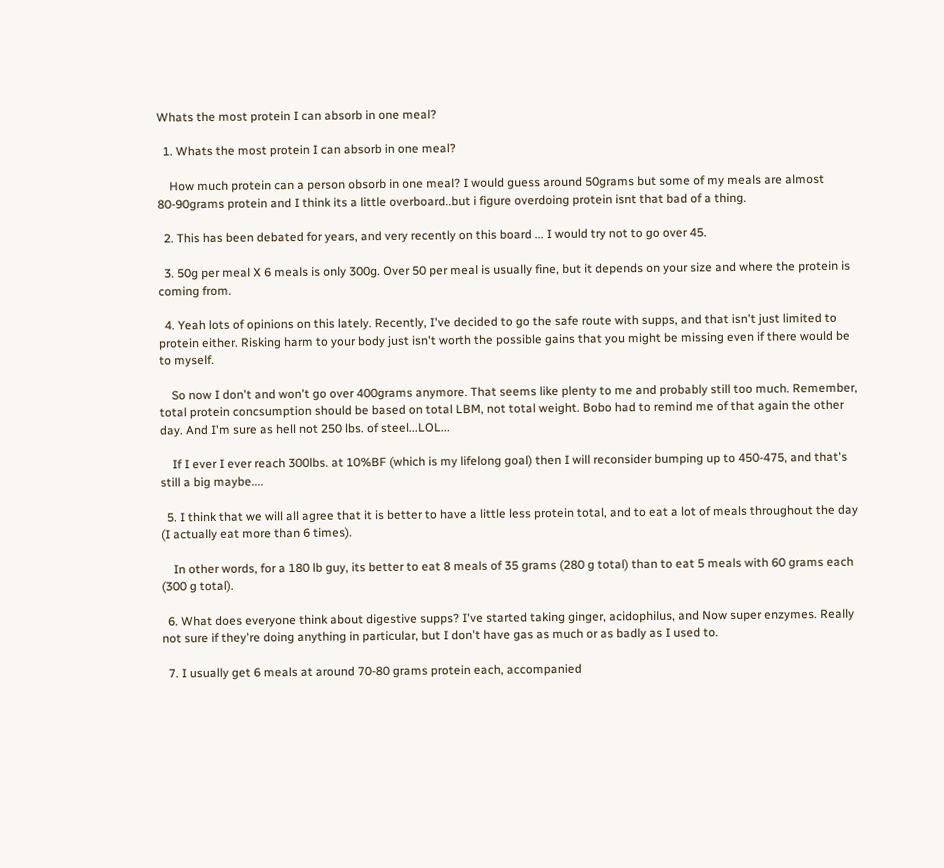Whats the most protein I can absorb in one meal?

  1. Whats the most protein I can absorb in one meal?

    How much protein can a person obsorb in one meal? I would guess around 50grams but some of my meals are almost 80-90grams protein and I think its a little overboard..but i figure overdoing protein isnt that bad of a thing.

  2. This has been debated for years, and very recently on this board ... I would try not to go over 45.

  3. 50g per meal X 6 meals is only 300g. Over 50 per meal is usually fine, but it depends on your size and where the protein is coming from.

  4. Yeah lots of opinions on this lately. Recently, I've decided to go the safe route with supps, and that isn't just limited to protein either. Risking harm to your body just isn't worth the possible gains that you might be missing even if there would be to myself.

    So now I don't and won't go over 400grams anymore. That seems like plenty to me and probably still too much. Remember, total protein concsumption should be based on total LBM, not total weight. Bobo had to remind me of that again the other day. And I'm sure as hell not 250 lbs. of steel...LOL...

    If I ever I ever reach 300lbs. at 10%BF (which is my lifelong goal) then I will reconsider bumping up to 450-475, and that's still a big maybe....

  5. I think that we will all agree that it is better to have a little less protein total, and to eat a lot of meals throughout the day (I actually eat more than 6 times).

    In other words, for a 180 lb guy, its better to eat 8 meals of 35 grams (280 g total) than to eat 5 meals with 60 grams each (300 g total).

  6. What does everyone think about digestive supps? I've started taking ginger, acidophilus, and Now super enzymes. Really not sure if they're doing anything in particular, but I don't have gas as much or as badly as I used to.

  7. I usually get 6 meals at around 70-80 grams protein each, accompanied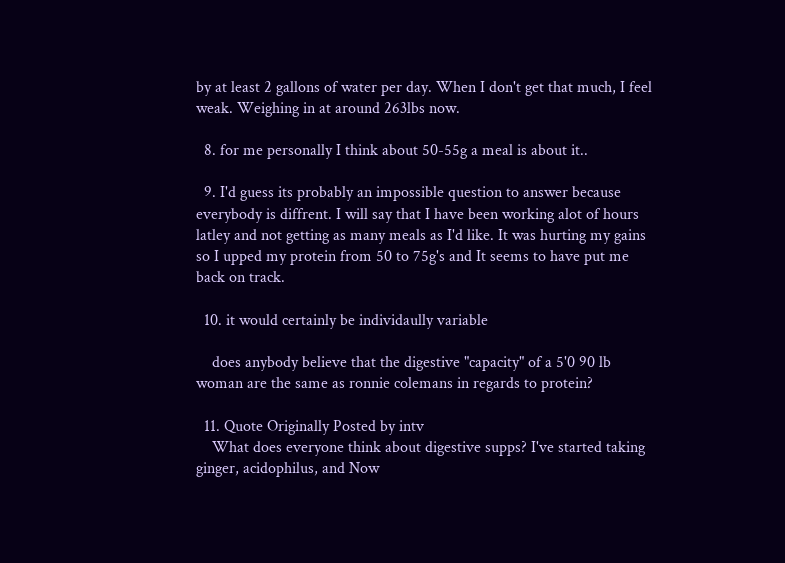by at least 2 gallons of water per day. When I don't get that much, I feel weak. Weighing in at around 263lbs now.

  8. for me personally I think about 50-55g a meal is about it..

  9. I'd guess its probably an impossible question to answer because everybody is diffrent. I will say that I have been working alot of hours latley and not getting as many meals as I'd like. It was hurting my gains so I upped my protein from 50 to 75g's and It seems to have put me back on track.

  10. it would certainly be individaully variable

    does anybody believe that the digestive "capacity" of a 5'0 90 lb woman are the same as ronnie colemans in regards to protein?

  11. Quote Originally Posted by intv
    What does everyone think about digestive supps? I've started taking ginger, acidophilus, and Now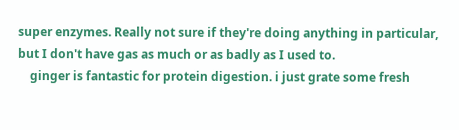super enzymes. Really not sure if they're doing anything in particular, but I don't have gas as much or as badly as I used to.
    ginger is fantastic for protein digestion. i just grate some fresh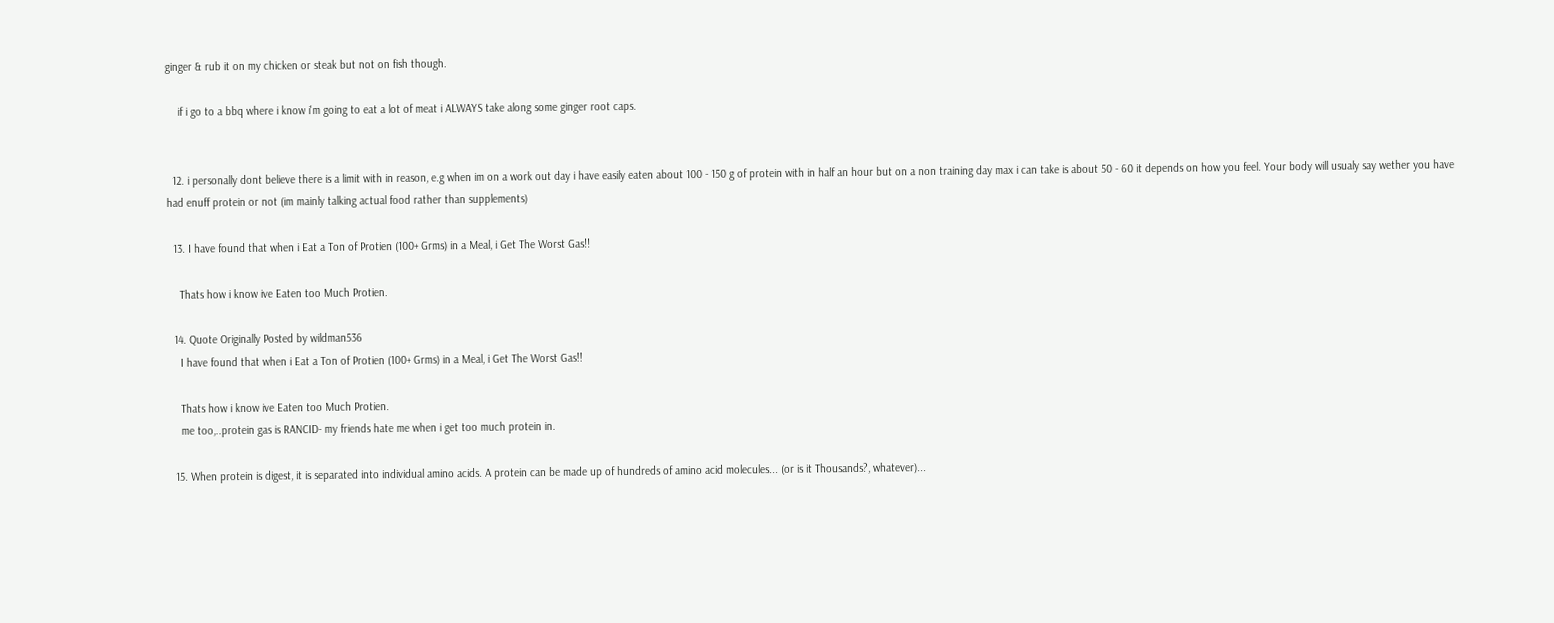ginger & rub it on my chicken or steak but not on fish though.

    if i go to a bbq where i know i'm going to eat a lot of meat i ALWAYS take along some ginger root caps.


  12. i personally dont believe there is a limit with in reason, e.g when im on a work out day i have easily eaten about 100 - 150 g of protein with in half an hour but on a non training day max i can take is about 50 - 60 it depends on how you feel. Your body will usualy say wether you have had enuff protein or not (im mainly talking actual food rather than supplements)

  13. I have found that when i Eat a Ton of Protien (100+ Grms) in a Meal, i Get The Worst Gas!!

    Thats how i know ive Eaten too Much Protien.

  14. Quote Originally Posted by wildman536
    I have found that when i Eat a Ton of Protien (100+ Grms) in a Meal, i Get The Worst Gas!!

    Thats how i know ive Eaten too Much Protien.
    me too,..protein gas is RANCID- my friends hate me when i get too much protein in.

  15. When protein is digest, it is separated into individual amino acids. A protein can be made up of hundreds of amino acid molecules... (or is it Thousands?, whatever)...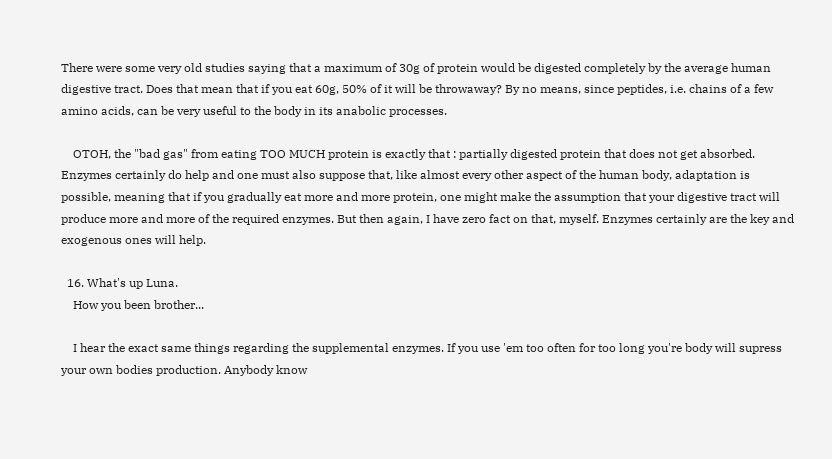There were some very old studies saying that a maximum of 30g of protein would be digested completely by the average human digestive tract. Does that mean that if you eat 60g, 50% of it will be throwaway? By no means, since peptides, i.e. chains of a few amino acids, can be very useful to the body in its anabolic processes.

    OTOH, the "bad gas" from eating TOO MUCH protein is exactly that : partially digested protein that does not get absorbed. Enzymes certainly do help and one must also suppose that, like almost every other aspect of the human body, adaptation is possible, meaning that if you gradually eat more and more protein, one might make the assumption that your digestive tract will produce more and more of the required enzymes. But then again, I have zero fact on that, myself. Enzymes certainly are the key and exogenous ones will help.

  16. What's up Luna.
    How you been brother...

    I hear the exact same things regarding the supplemental enzymes. If you use 'em too often for too long you're body will supress your own bodies production. Anybody know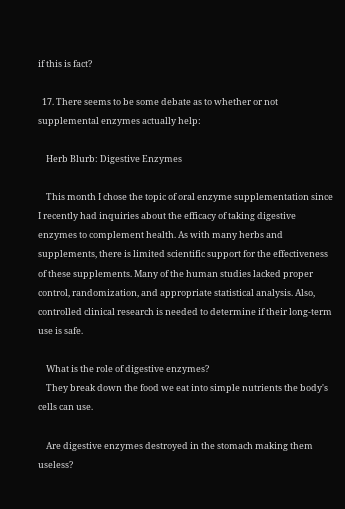if this is fact?

  17. There seems to be some debate as to whether or not supplemental enzymes actually help:

    Herb Blurb: Digestive Enzymes

    This month I chose the topic of oral enzyme supplementation since I recently had inquiries about the efficacy of taking digestive enzymes to complement health. As with many herbs and supplements, there is limited scientific support for the effectiveness of these supplements. Many of the human studies lacked proper control, randomization, and appropriate statistical analysis. Also, controlled clinical research is needed to determine if their long-term use is safe.

    What is the role of digestive enzymes?
    They break down the food we eat into simple nutrients the body's cells can use.

    Are digestive enzymes destroyed in the stomach making them useless?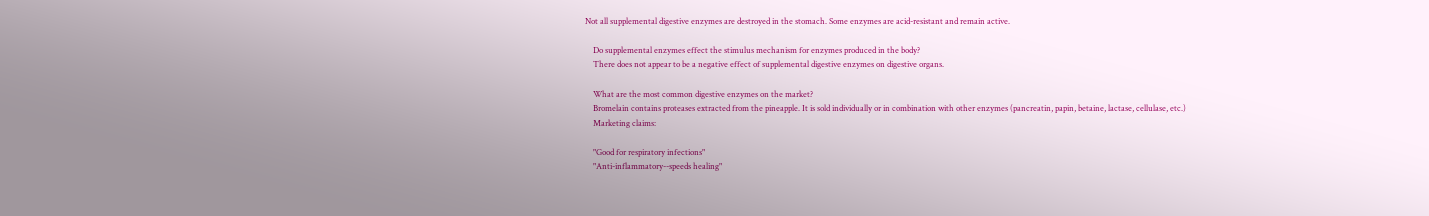Not all supplemental digestive enzymes are destroyed in the stomach. Some enzymes are acid-resistant and remain active.

    Do supplemental enzymes effect the stimulus mechanism for enzymes produced in the body?
    There does not appear to be a negative effect of supplemental digestive enzymes on digestive organs.

    What are the most common digestive enzymes on the market?
    Bromelain contains proteases extracted from the pineapple. It is sold individually or in combination with other enzymes (pancreatin, papin, betaine, lactase, cellulase, etc.)
    Marketing claims:

    "Good for respiratory infections"
    "Anti-inflammatory--speeds healing"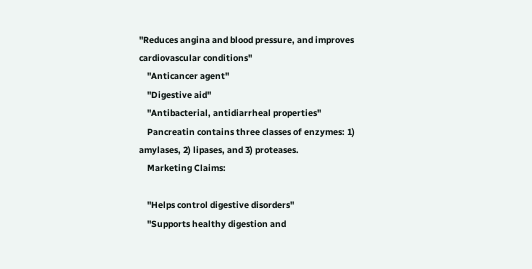"Reduces angina and blood pressure, and improves cardiovascular conditions"
    "Anticancer agent"
    "Digestive aid"
    "Antibacterial, antidiarrheal properties"
    Pancreatin contains three classes of enzymes: 1) amylases, 2) lipases, and 3) proteases.
    Marketing Claims:

    "Helps control digestive disorders"
    "Supports healthy digestion and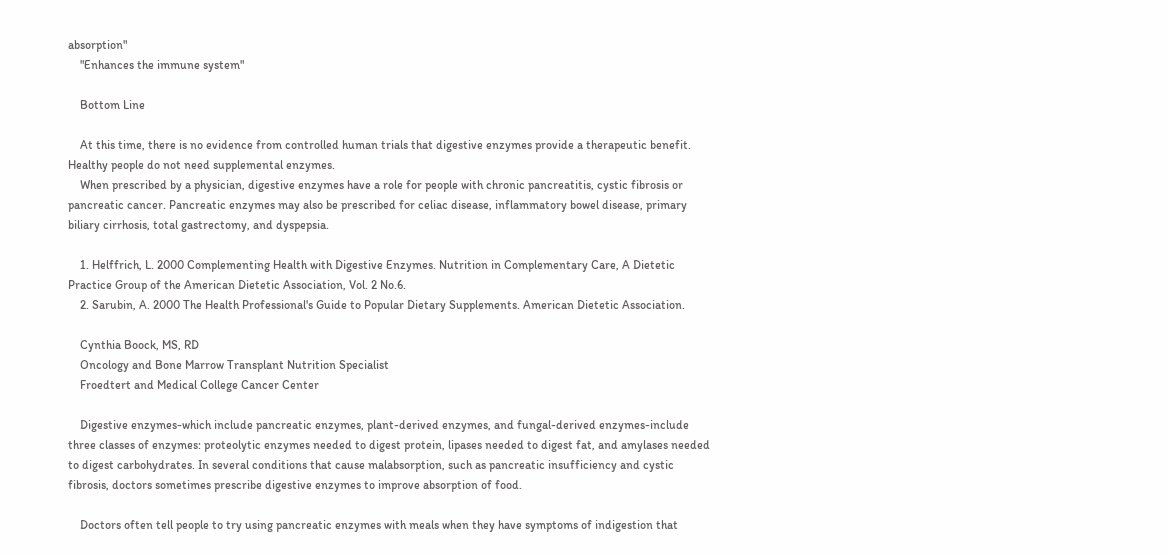absorption"
    "Enhances the immune system"

    Bottom Line

    At this time, there is no evidence from controlled human trials that digestive enzymes provide a therapeutic benefit. Healthy people do not need supplemental enzymes.
    When prescribed by a physician, digestive enzymes have a role for people with chronic pancreatitis, cystic fibrosis or pancreatic cancer. Pancreatic enzymes may also be prescribed for celiac disease, inflammatory bowel disease, primary biliary cirrhosis, total gastrectomy, and dyspepsia.

    1. Helffrich, L. 2000 Complementing Health with Digestive Enzymes. Nutrition in Complementary Care, A Dietetic Practice Group of the American Dietetic Association, Vol. 2 No.6.
    2. Sarubin, A. 2000 The Health Professional's Guide to Popular Dietary Supplements. American Dietetic Association.

    Cynthia Boock, MS, RD
    Oncology and Bone Marrow Transplant Nutrition Specialist
    Froedtert and Medical College Cancer Center

    Digestive enzymes-which include pancreatic enzymes, plant-derived enzymes, and fungal-derived enzymes-include three classes of enzymes: proteolytic enzymes needed to digest protein, lipases needed to digest fat, and amylases needed to digest carbohydrates. In several conditions that cause malabsorption, such as pancreatic insufficiency and cystic fibrosis, doctors sometimes prescribe digestive enzymes to improve absorption of food.

    Doctors often tell people to try using pancreatic enzymes with meals when they have symptoms of indigestion that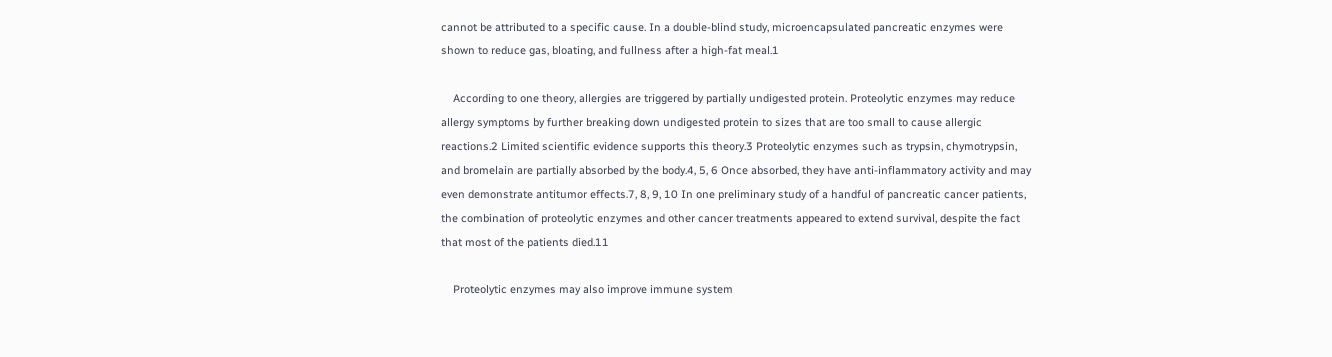cannot be attributed to a specific cause. In a double-blind study, microencapsulated pancreatic enzymes were shown to reduce gas, bloating, and fullness after a high-fat meal.1

    According to one theory, allergies are triggered by partially undigested protein. Proteolytic enzymes may reduce allergy symptoms by further breaking down undigested protein to sizes that are too small to cause allergic reactions.2 Limited scientific evidence supports this theory.3 Proteolytic enzymes such as trypsin, chymotrypsin, and bromelain are partially absorbed by the body.4, 5, 6 Once absorbed, they have anti-inflammatory activity and may even demonstrate antitumor effects.7, 8, 9, 10 In one preliminary study of a handful of pancreatic cancer patients, the combination of proteolytic enzymes and other cancer treatments appeared to extend survival, despite the fact that most of the patients died.11

    Proteolytic enzymes may also improve immune system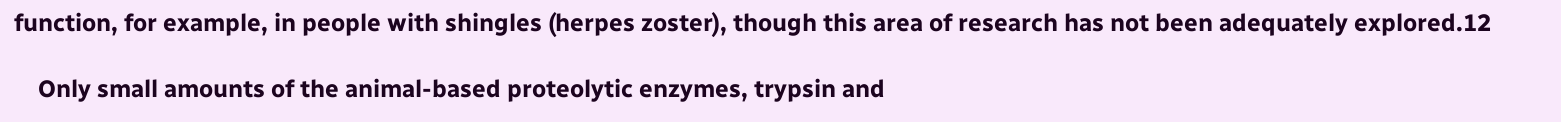function, for example, in people with shingles (herpes zoster), though this area of research has not been adequately explored.12

    Only small amounts of the animal-based proteolytic enzymes, trypsin and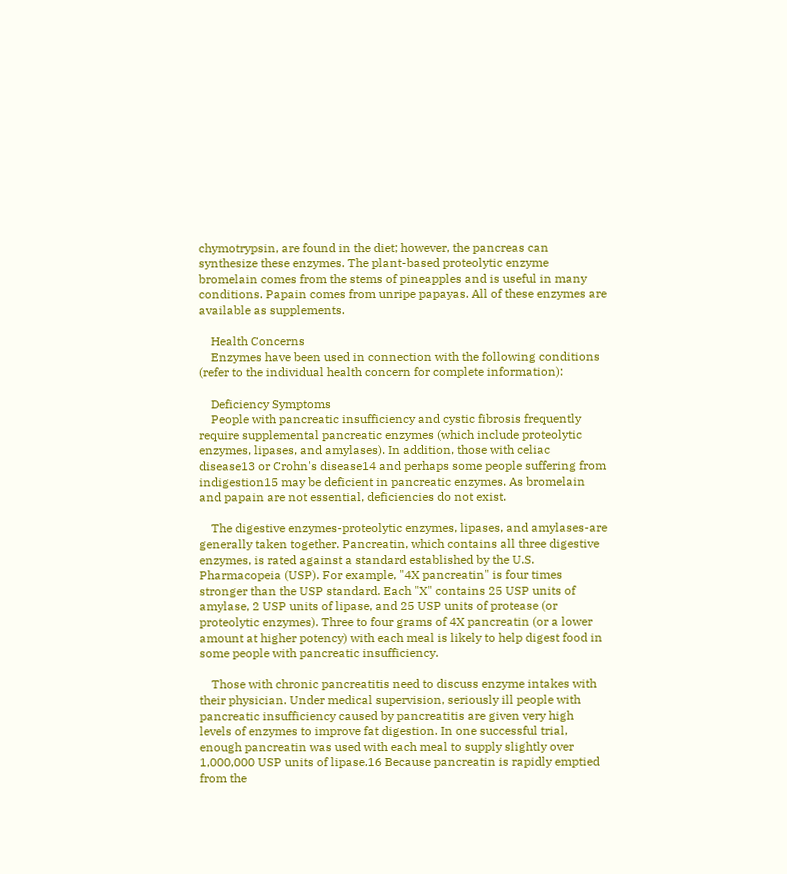chymotrypsin, are found in the diet; however, the pancreas can synthesize these enzymes. The plant-based proteolytic enzyme bromelain comes from the stems of pineapples and is useful in many conditions. Papain comes from unripe papayas. All of these enzymes are available as supplements.

    Health Concerns
    Enzymes have been used in connection with the following conditions (refer to the individual health concern for complete information):

    Deficiency Symptoms
    People with pancreatic insufficiency and cystic fibrosis frequently require supplemental pancreatic enzymes (which include proteolytic enzymes, lipases, and amylases). In addition, those with celiac disease13 or Crohn's disease14 and perhaps some people suffering from indigestion15 may be deficient in pancreatic enzymes. As bromelain and papain are not essential, deficiencies do not exist.

    The digestive enzymes-proteolytic enzymes, lipases, and amylases-are generally taken together. Pancreatin, which contains all three digestive enzymes, is rated against a standard established by the U.S. Pharmacopeia (USP). For example, "4X pancreatin" is four times stronger than the USP standard. Each "X" contains 25 USP units of amylase, 2 USP units of lipase, and 25 USP units of protease (or proteolytic enzymes). Three to four grams of 4X pancreatin (or a lower amount at higher potency) with each meal is likely to help digest food in some people with pancreatic insufficiency.

    Those with chronic pancreatitis need to discuss enzyme intakes with their physician. Under medical supervision, seriously ill people with pancreatic insufficiency caused by pancreatitis are given very high levels of enzymes to improve fat digestion. In one successful trial, enough pancreatin was used with each meal to supply slightly over 1,000,000 USP units of lipase.16 Because pancreatin is rapidly emptied from the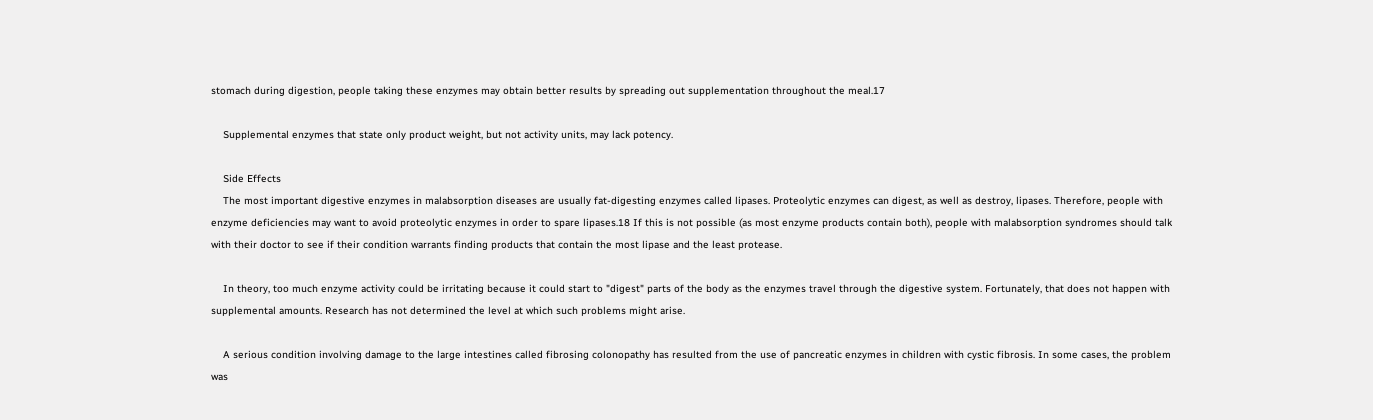stomach during digestion, people taking these enzymes may obtain better results by spreading out supplementation throughout the meal.17

    Supplemental enzymes that state only product weight, but not activity units, may lack potency.

    Side Effects
    The most important digestive enzymes in malabsorption diseases are usually fat-digesting enzymes called lipases. Proteolytic enzymes can digest, as well as destroy, lipases. Therefore, people with enzyme deficiencies may want to avoid proteolytic enzymes in order to spare lipases.18 If this is not possible (as most enzyme products contain both), people with malabsorption syndromes should talk with their doctor to see if their condition warrants finding products that contain the most lipase and the least protease.

    In theory, too much enzyme activity could be irritating because it could start to "digest" parts of the body as the enzymes travel through the digestive system. Fortunately, that does not happen with supplemental amounts. Research has not determined the level at which such problems might arise.

    A serious condition involving damage to the large intestines called fibrosing colonopathy has resulted from the use of pancreatic enzymes in children with cystic fibrosis. In some cases, the problem was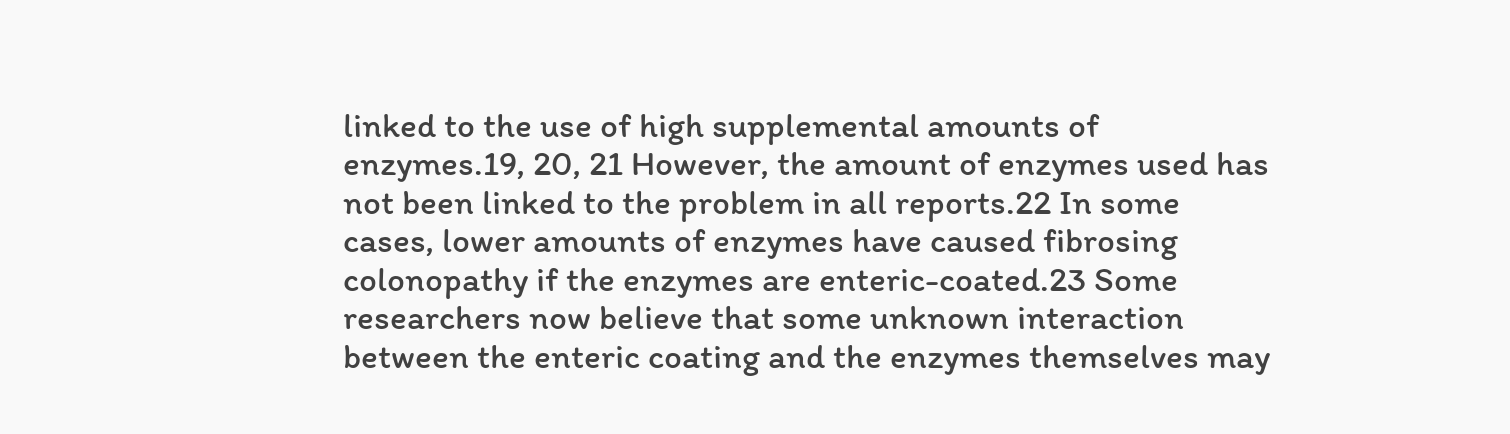linked to the use of high supplemental amounts of enzymes.19, 20, 21 However, the amount of enzymes used has not been linked to the problem in all reports.22 In some cases, lower amounts of enzymes have caused fibrosing colonopathy if the enzymes are enteric-coated.23 Some researchers now believe that some unknown interaction between the enteric coating and the enzymes themselves may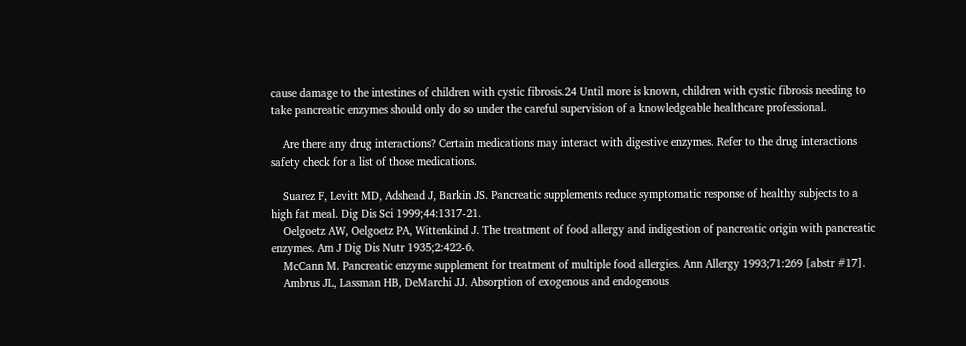cause damage to the intestines of children with cystic fibrosis.24 Until more is known, children with cystic fibrosis needing to take pancreatic enzymes should only do so under the careful supervision of a knowledgeable healthcare professional.

    Are there any drug interactions? Certain medications may interact with digestive enzymes. Refer to the drug interactions safety check for a list of those medications.

    Suarez F, Levitt MD, Adshead J, Barkin JS. Pancreatic supplements reduce symptomatic response of healthy subjects to a high fat meal. Dig Dis Sci 1999;44:1317-21.
    Oelgoetz AW, Oelgoetz PA, Wittenkind J. The treatment of food allergy and indigestion of pancreatic origin with pancreatic enzymes. Am J Dig Dis Nutr 1935;2:422-6.
    McCann M. Pancreatic enzyme supplement for treatment of multiple food allergies. Ann Allergy 1993;71:269 [abstr #17].
    Ambrus JL, Lassman HB, DeMarchi JJ. Absorption of exogenous and endogenous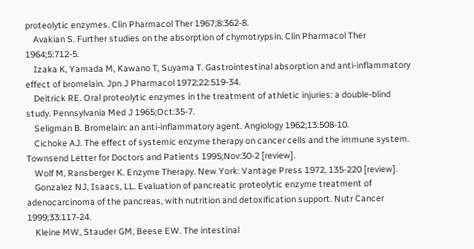proteolytic enzymes. Clin Pharmacol Ther 1967;8:362-8.
    Avakian S. Further studies on the absorption of chymotrypsin. Clin Pharmacol Ther 1964;5:712-5.
    Izaka K, Yamada M, Kawano T, Suyama T. Gastrointestinal absorption and anti-inflammatory effect of bromelain. Jpn J Pharmacol 1972;22:519-34.
    Deitrick RE. Oral proteolytic enzymes in the treatment of athletic injuries: a double-blind study. Pennsylvania Med J 1965;Oct:35-7.
    Seligman B. Bromelain: an anti-inflammatory agent. Angiology 1962;13:508-10.
    Cichoke AJ. The effect of systemic enzyme therapy on cancer cells and the immune system. Townsend Letter for Doctors and Patients 1995;Nov:30-2 [review].
    Wolf M, Ransberger K. Enzyme Therapy. New York: Vantage Press 1972, 135-220 [review].
    Gonzalez NJ, Isaacs, LL. Evaluation of pancreatic proteolytic enzyme treatment of adenocarcinoma of the pancreas, with nutrition and detoxification support. Nutr Cancer 1999;33:117-24.
    Kleine MW, Stauder GM, Beese EW. The intestinal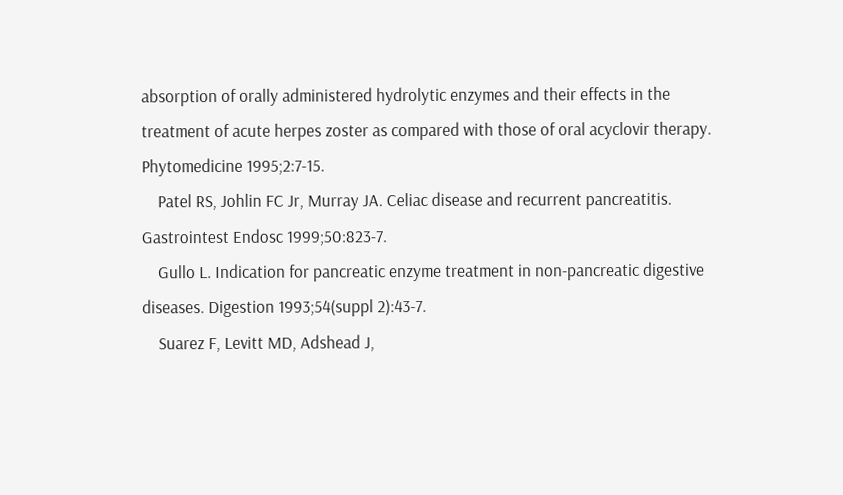absorption of orally administered hydrolytic enzymes and their effects in the treatment of acute herpes zoster as compared with those of oral acyclovir therapy. Phytomedicine 1995;2:7-15.
    Patel RS, Johlin FC Jr, Murray JA. Celiac disease and recurrent pancreatitis. Gastrointest Endosc 1999;50:823-7.
    Gullo L. Indication for pancreatic enzyme treatment in non-pancreatic digestive diseases. Digestion 1993;54(suppl 2):43-7.
    Suarez F, Levitt MD, Adshead J,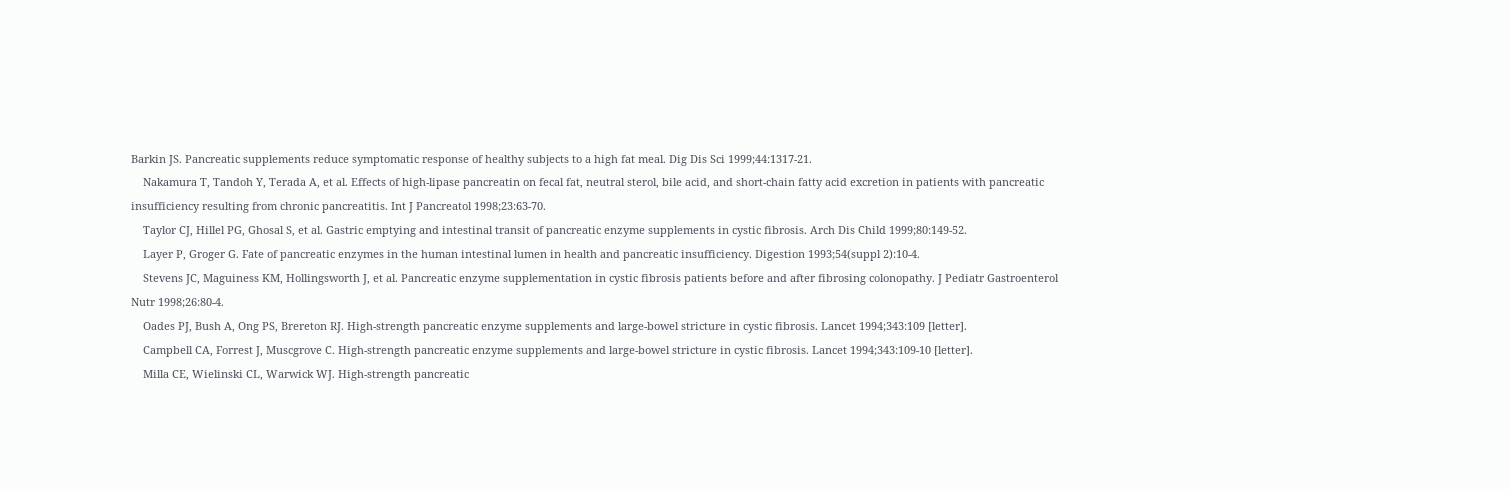Barkin JS. Pancreatic supplements reduce symptomatic response of healthy subjects to a high fat meal. Dig Dis Sci 1999;44:1317-21.
    Nakamura T, Tandoh Y, Terada A, et al. Effects of high-lipase pancreatin on fecal fat, neutral sterol, bile acid, and short-chain fatty acid excretion in patients with pancreatic insufficiency resulting from chronic pancreatitis. Int J Pancreatol 1998;23:63-70.
    Taylor CJ, Hillel PG, Ghosal S, et al. Gastric emptying and intestinal transit of pancreatic enzyme supplements in cystic fibrosis. Arch Dis Child 1999;80:149-52.
    Layer P, Groger G. Fate of pancreatic enzymes in the human intestinal lumen in health and pancreatic insufficiency. Digestion 1993;54(suppl 2):10-4.
    Stevens JC, Maguiness KM, Hollingsworth J, et al. Pancreatic enzyme supplementation in cystic fibrosis patients before and after fibrosing colonopathy. J Pediatr Gastroenterol Nutr 1998;26:80-4.
    Oades PJ, Bush A, Ong PS, Brereton RJ. High-strength pancreatic enzyme supplements and large-bowel stricture in cystic fibrosis. Lancet 1994;343:109 [letter].
    Campbell CA, Forrest J, Muscgrove C. High-strength pancreatic enzyme supplements and large-bowel stricture in cystic fibrosis. Lancet 1994;343:109-10 [letter].
    Milla CE, Wielinski CL, Warwick WJ. High-strength pancreatic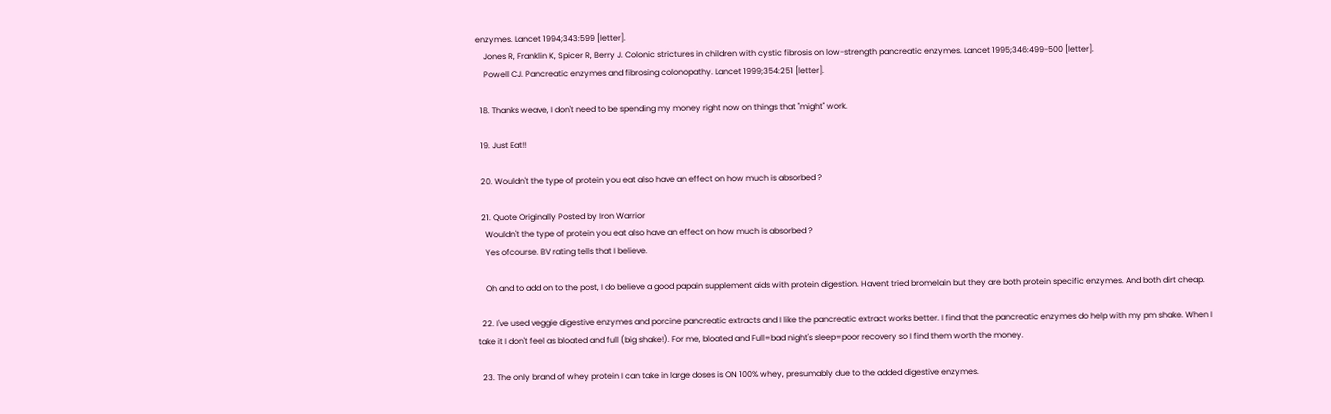enzymes. Lancet 1994;343:599 [letter].
    Jones R, Franklin K, Spicer R, Berry J. Colonic strictures in children with cystic fibrosis on low-strength pancreatic enzymes. Lancet 1995;346:499-500 [letter].
    Powell CJ. Pancreatic enzymes and fibrosing colonopathy. Lancet 1999;354:251 [letter].

  18. Thanks weave, I don't need to be spending my money right now on things that "might" work.

  19. Just Eat!!

  20. Wouldn't the type of protein you eat also have an effect on how much is absorbed ?

  21. Quote Originally Posted by Iron Warrior
    Wouldn't the type of protein you eat also have an effect on how much is absorbed ?
    Yes ofcourse. BV rating tells that I believe.

    Oh and to add on to the post, I do believe a good papain supplement aids with protein digestion. Havent tried bromelain but they are both protein specific enzymes. And both dirt cheap.

  22. I've used veggie digestive enzymes and porcine pancreatic extracts and I like the pancreatic extract works better. I find that the pancreatic enzymes do help with my pm shake. When I take it I don't feel as bloated and full (big shake!). For me, bloated and Full=bad night's sleep=poor recovery so I find them worth the money.

  23. The only brand of whey protein I can take in large doses is ON 100% whey, presumably due to the added digestive enzymes.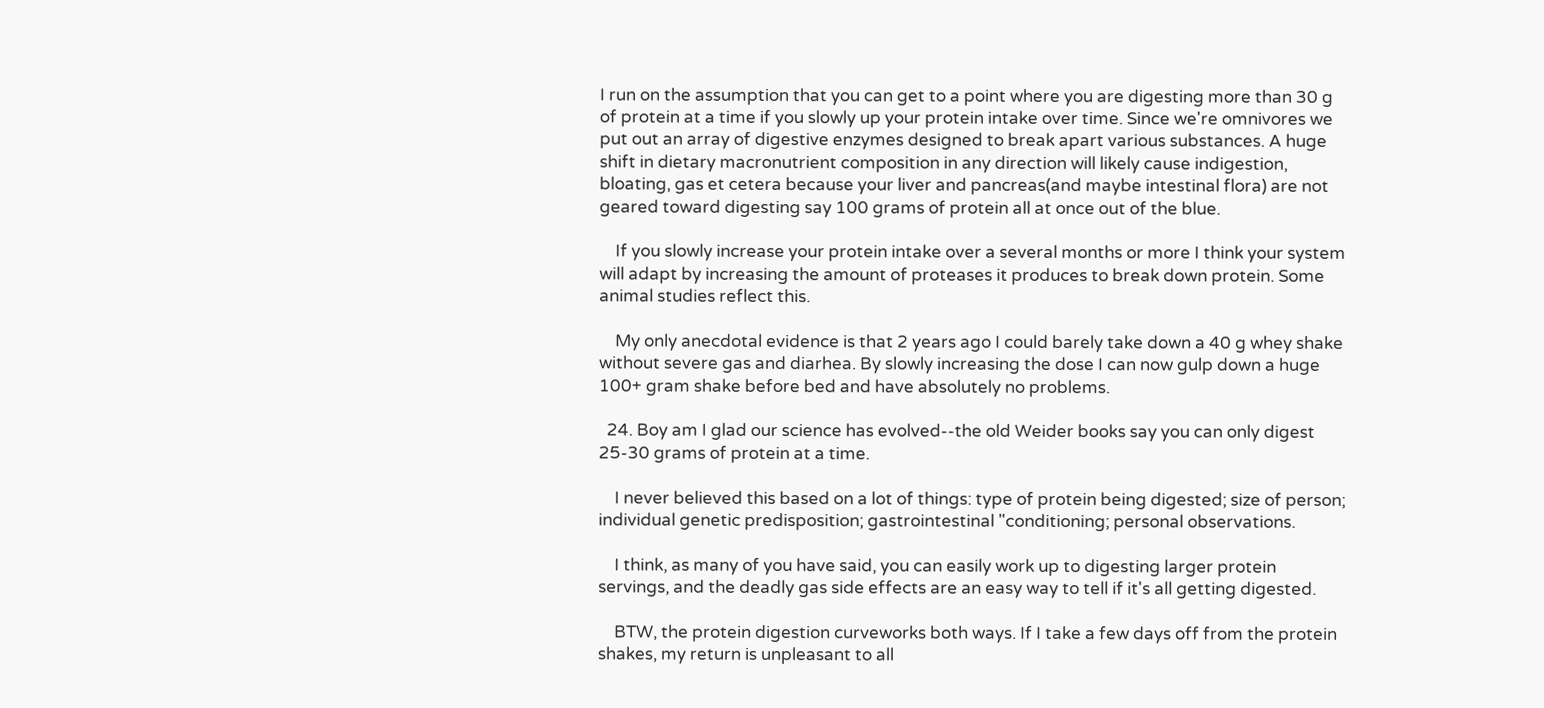I run on the assumption that you can get to a point where you are digesting more than 30 g of protein at a time if you slowly up your protein intake over time. Since we're omnivores we put out an array of digestive enzymes designed to break apart various substances. A huge shift in dietary macronutrient composition in any direction will likely cause indigestion, bloating, gas et cetera because your liver and pancreas(and maybe intestinal flora) are not geared toward digesting say 100 grams of protein all at once out of the blue.

    If you slowly increase your protein intake over a several months or more I think your system will adapt by increasing the amount of proteases it produces to break down protein. Some animal studies reflect this.

    My only anecdotal evidence is that 2 years ago I could barely take down a 40 g whey shake without severe gas and diarhea. By slowly increasing the dose I can now gulp down a huge 100+ gram shake before bed and have absolutely no problems.

  24. Boy am I glad our science has evolved--the old Weider books say you can only digest 25-30 grams of protein at a time.

    I never believed this based on a lot of things: type of protein being digested; size of person; individual genetic predisposition; gastrointestinal "conditioning; personal observations.

    I think, as many of you have said, you can easily work up to digesting larger protein servings, and the deadly gas side effects are an easy way to tell if it's all getting digested.

    BTW, the protein digestion curveworks both ways. If I take a few days off from the protein shakes, my return is unpleasant to all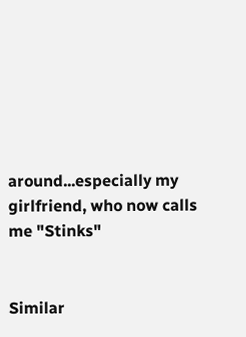around...especially my girlfriend, who now calls me "Stinks"


Similar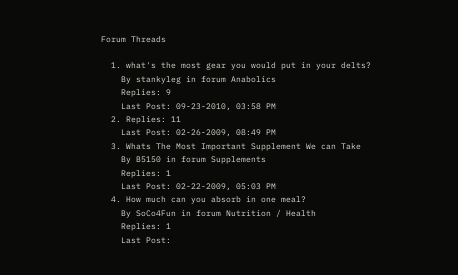Forum Threads

  1. what's the most gear you would put in your delts?
    By stankyleg in forum Anabolics
    Replies: 9
    Last Post: 09-23-2010, 03:58 PM
  2. Replies: 11
    Last Post: 02-26-2009, 08:49 PM
  3. Whats The Most Important Supplement We can Take
    By B5150 in forum Supplements
    Replies: 1
    Last Post: 02-22-2009, 05:03 PM
  4. How much can you absorb in one meal?
    By SoCo4Fun in forum Nutrition / Health
    Replies: 1
    Last Post: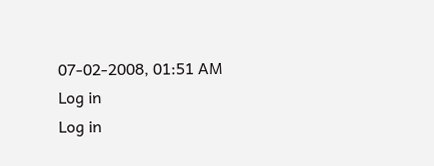07-02-2008, 01:51 AM
Log in
Log in